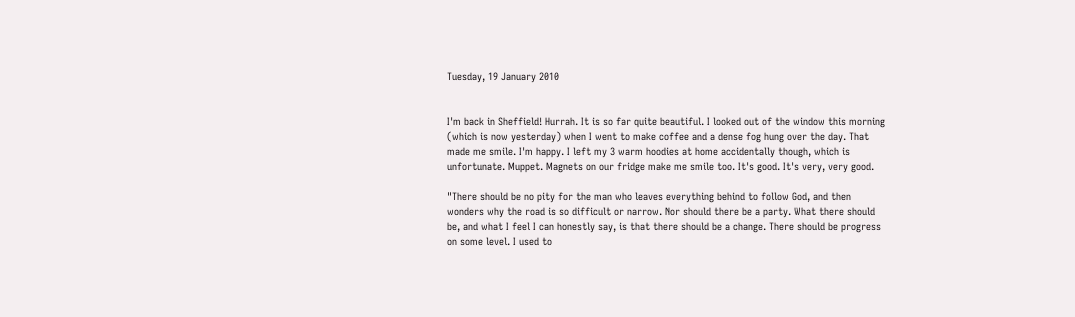Tuesday, 19 January 2010


I'm back in Sheffield! Hurrah. It is so far quite beautiful. I looked out of the window this morning (which is now yesterday) when I went to make coffee and a dense fog hung over the day. That made me smile. I'm happy. I left my 3 warm hoodies at home accidentally though, which is unfortunate. Muppet. Magnets on our fridge make me smile too. It's good. It's very, very good.

"There should be no pity for the man who leaves everything behind to follow God, and then wonders why the road is so difficult or narrow. Nor should there be a party. What there should be, and what I feel I can honestly say, is that there should be a change. There should be progress on some level. I used to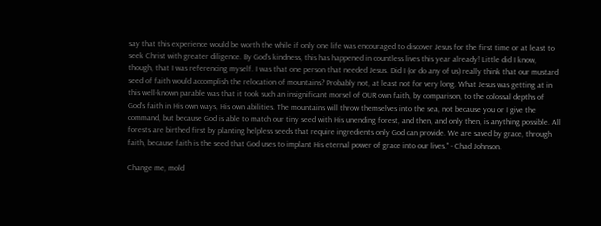say that this experience would be worth the while if only one life was encouraged to discover Jesus for the first time or at least to seek Christ with greater diligence. By God’s kindness, this has happened in countless lives this year already! Little did I know, though, that I was referencing myself. I was that one person that needed Jesus. Did I (or do any of us) really think that our mustard seed of faith would accomplish the relocation of mountains? Probably not, at least not for very long. What Jesus was getting at in this well-known parable was that it took such an insignificant morsel of OUR own faith, by comparison, to the colossal depths of God’s faith in His own ways, His own abilities. The mountains will throw themselves into the sea, not because you or I give the command, but because God is able to match our tiny seed with His unending forest, and then, and only then, is anything possible. All forests are birthed first by planting helpless seeds that require ingredients only God can provide. We are saved by grace, through faith, because faith is the seed that God uses to implant His eternal power of grace into our lives." - Chad Johnson.

Change me, mold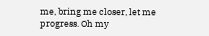me, bring me closer, let me progress. Oh my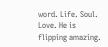word. Life. Soul. Love. He is flipping amazing.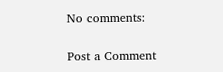No comments:

Post a Comment